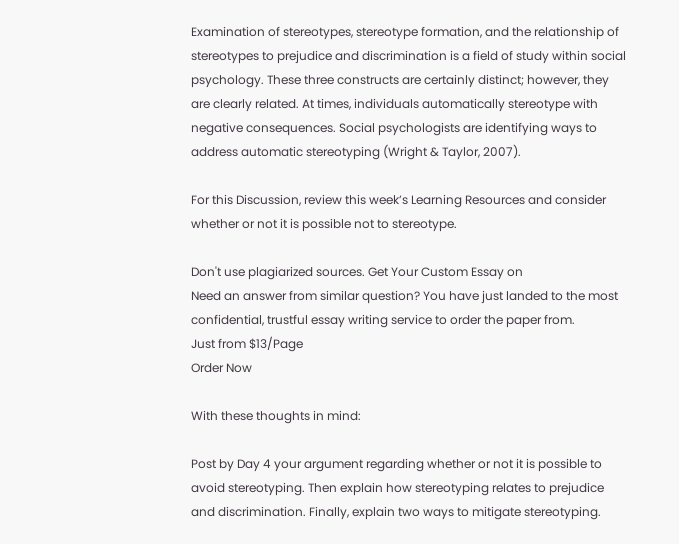Examination of stereotypes, stereotype formation, and the relationship of stereotypes to prejudice and discrimination is a field of study within social psychology. These three constructs are certainly distinct; however, they are clearly related. At times, individuals automatically stereotype with negative consequences. Social psychologists are identifying ways to address automatic stereotyping (Wright & Taylor, 2007).

For this Discussion, review this week’s Learning Resources and consider whether or not it is possible not to stereotype.

Don't use plagiarized sources. Get Your Custom Essay on
Need an answer from similar question? You have just landed to the most confidential, trustful essay writing service to order the paper from.
Just from $13/Page
Order Now

With these thoughts in mind:

Post by Day 4 your argument regarding whether or not it is possible to avoid stereotyping. Then explain how stereotyping relates to prejudice and discrimination. Finally, explain two ways to mitigate stereotyping.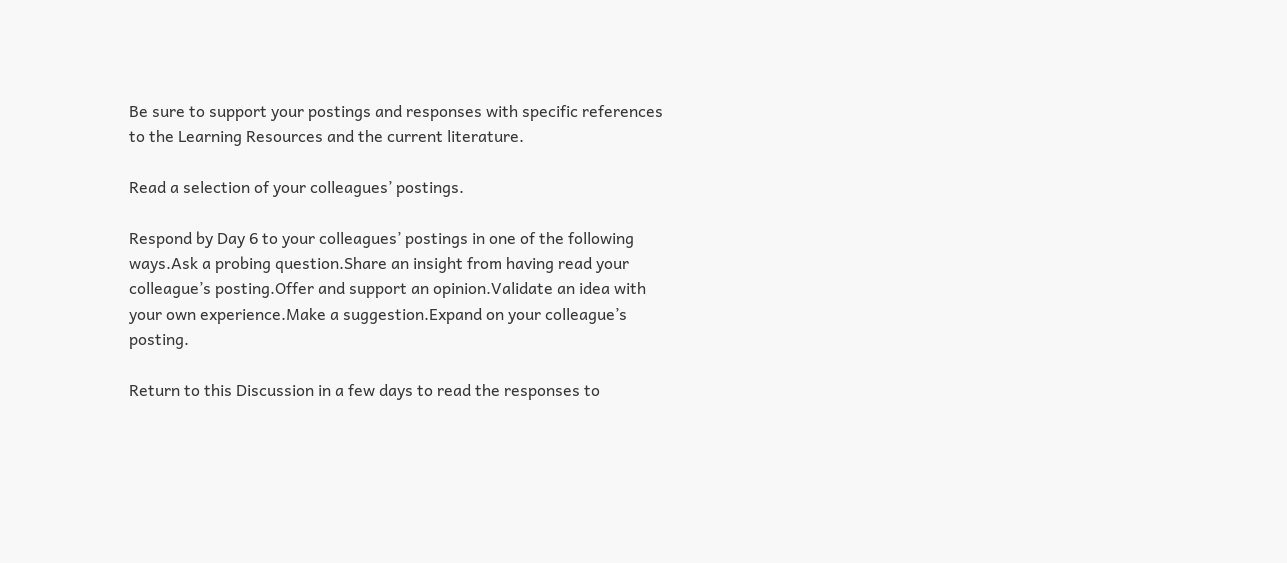Be sure to support your postings and responses with specific references to the Learning Resources and the current literature.

Read a selection of your colleagues’ postings.

Respond by Day 6 to your colleagues’ postings in one of the following ways.Ask a probing question.Share an insight from having read your colleague’s posting.Offer and support an opinion.Validate an idea with your own experience.Make a suggestion.Expand on your colleague’s posting.

Return to this Discussion in a few days to read the responses to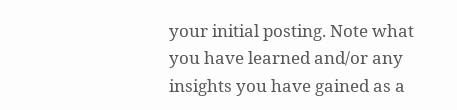your initial posting. Note what you have learned and/or any insights you have gained as a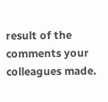result of the comments your colleagues made.